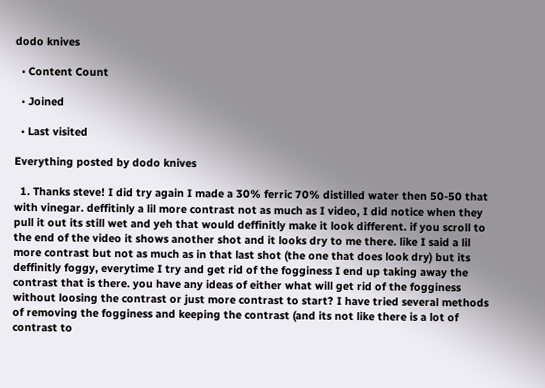dodo knives

  • Content Count

  • Joined

  • Last visited

Everything posted by dodo knives

  1. Thanks steve! I did try again I made a 30% ferric 70% distilled water then 50-50 that with vinegar. deffitinly a lil more contrast not as much as I video, I did notice when they pull it out its still wet and yeh that would deffinitly make it look different. if you scroll to the end of the video it shows another shot and it looks dry to me there. like I said a lil more contrast but not as much as in that last shot (the one that does look dry) but its deffinitly foggy, everytime I try and get rid of the fogginess I end up taking away the contrast that is there. you have any ideas of either what will get rid of the fogginess without loosing the contrast or just more contrast to start? I have tried several methods of removing the fogginess and keeping the contrast (and its not like there is a lot of contrast to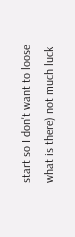start so I don't want to loose what is there) not much luck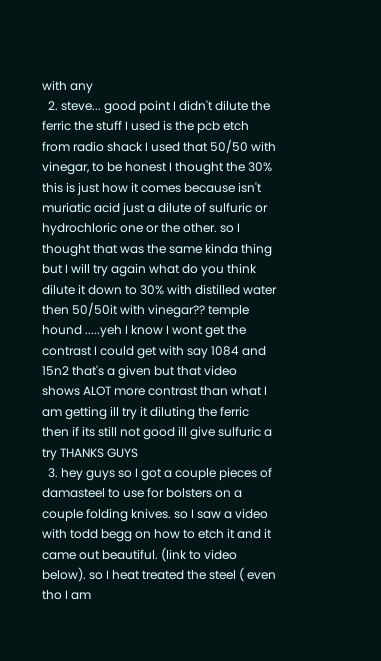with any
  2. steve... good point I didn't dilute the ferric the stuff I used is the pcb etch from radio shack I used that 50/50 with vinegar, to be honest I thought the 30% this is just how it comes because isn't muriatic acid just a dilute of sulfuric or hydrochloric one or the other. so I thought that was the same kinda thing but I will try again what do you think dilute it down to 30% with distilled water then 50/50it with vinegar?? temple hound .....yeh I know I wont get the contrast I could get with say 1084 and 15n2 that's a given but that video shows ALOT more contrast than what I am getting ill try it diluting the ferric then if its still not good ill give sulfuric a try THANKS GUYS
  3. hey guys so I got a couple pieces of damasteel to use for bolsters on a couple folding knives. so I saw a video with todd begg on how to etch it and it came out beautiful. (link to video below). so I heat treated the steel ( even tho I am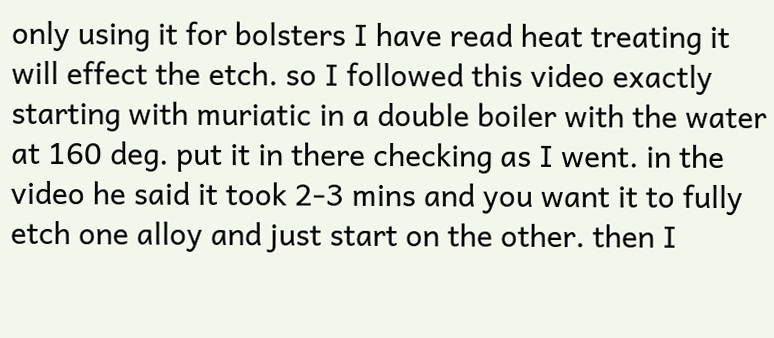only using it for bolsters I have read heat treating it will effect the etch. so I followed this video exactly starting with muriatic in a double boiler with the water at 160 deg. put it in there checking as I went. in the video he said it took 2-3 mins and you want it to fully etch one alloy and just start on the other. then I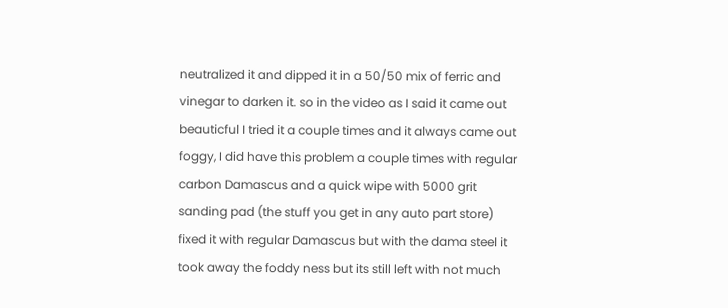neutralized it and dipped it in a 50/50 mix of ferric and vinegar to darken it. so in the video as I said it came out beauticful I tried it a couple times and it always came out foggy, I did have this problem a couple times with regular carbon Damascus and a quick wipe with 5000 grit sanding pad (the stuff you get in any auto part store) fixed it with regular Damascus but with the dama steel it took away the foddy ness but its still left with not much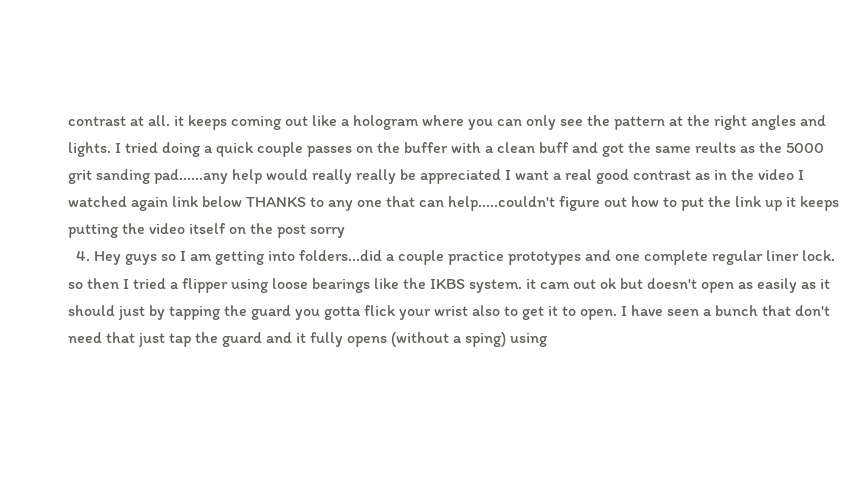contrast at all. it keeps coming out like a hologram where you can only see the pattern at the right angles and lights. I tried doing a quick couple passes on the buffer with a clean buff and got the same reults as the 5000 grit sanding pad......any help would really really be appreciated I want a real good contrast as in the video I watched again link below THANKS to any one that can help.....couldn't figure out how to put the link up it keeps putting the video itself on the post sorry
  4. Hey guys so I am getting into folders...did a couple practice prototypes and one complete regular liner lock. so then I tried a flipper using loose bearings like the IKBS system. it cam out ok but doesn't open as easily as it should just by tapping the guard you gotta flick your wrist also to get it to open. I have seen a bunch that don't need that just tap the guard and it fully opens (without a sping) using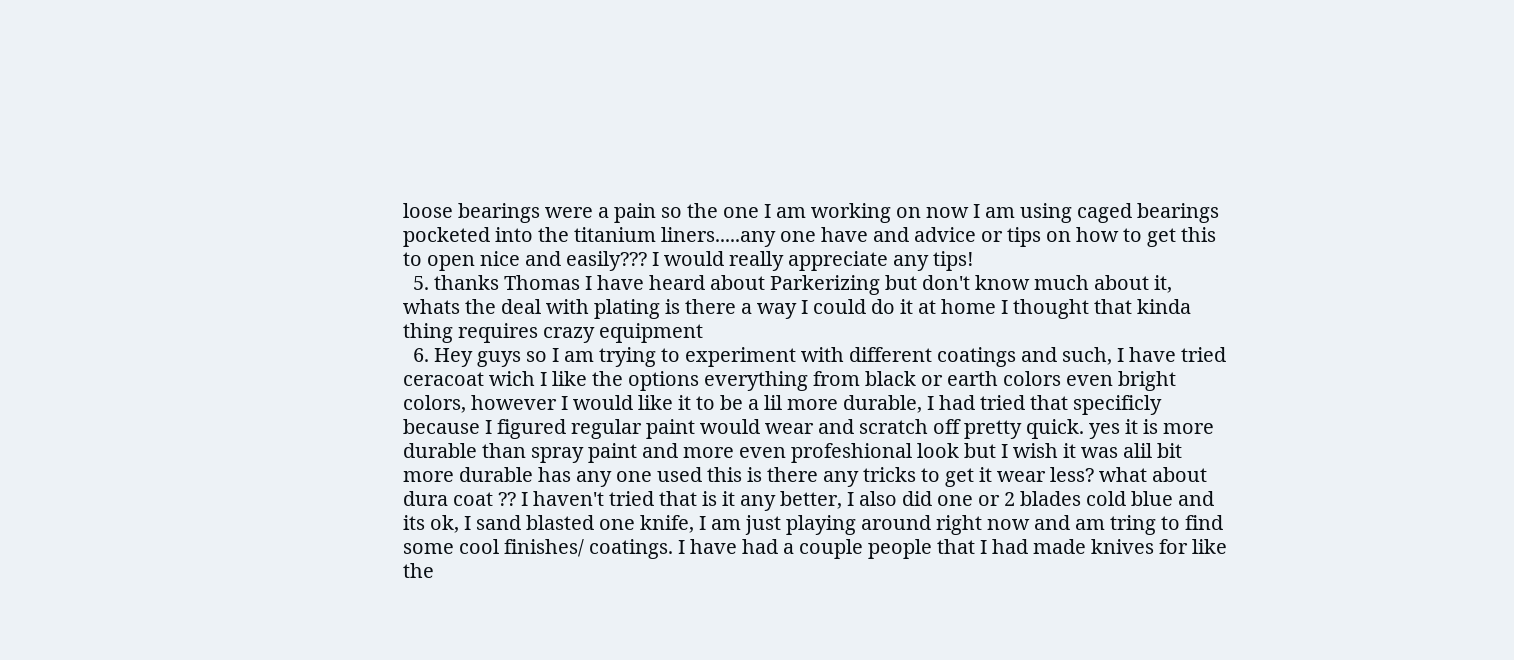loose bearings were a pain so the one I am working on now I am using caged bearings pocketed into the titanium liners.....any one have and advice or tips on how to get this to open nice and easily??? I would really appreciate any tips!
  5. thanks Thomas I have heard about Parkerizing but don't know much about it, whats the deal with plating is there a way I could do it at home I thought that kinda thing requires crazy equipment
  6. Hey guys so I am trying to experiment with different coatings and such, I have tried ceracoat wich I like the options everything from black or earth colors even bright colors, however I would like it to be a lil more durable, I had tried that specificly because I figured regular paint would wear and scratch off pretty quick. yes it is more durable than spray paint and more even profeshional look but I wish it was alil bit more durable has any one used this is there any tricks to get it wear less? what about dura coat ?? I haven't tried that is it any better, I also did one or 2 blades cold blue and its ok, I sand blasted one knife, I am just playing around right now and am tring to find some cool finishes/ coatings. I have had a couple people that I had made knives for like the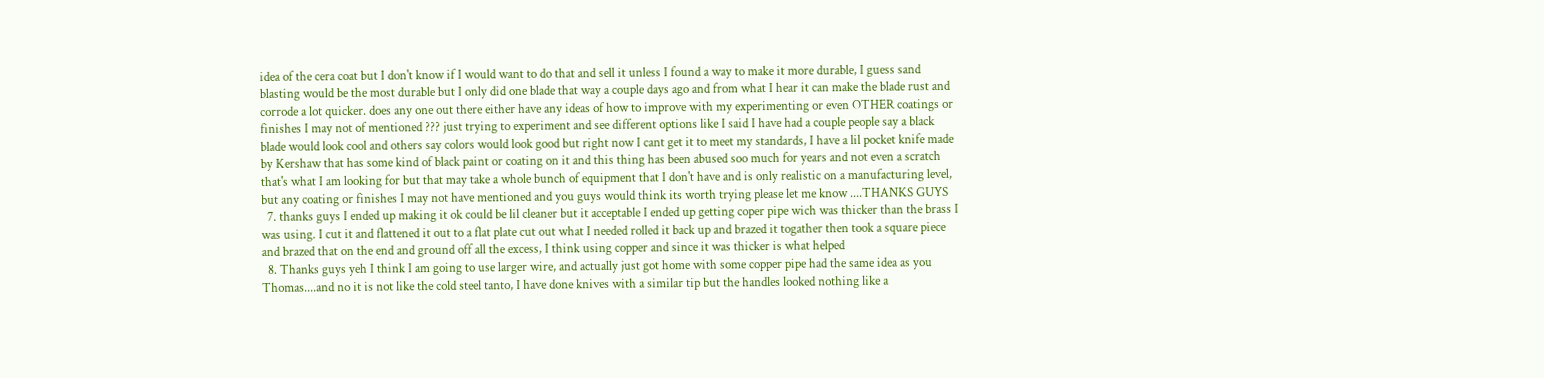idea of the cera coat but I don't know if I would want to do that and sell it unless I found a way to make it more durable, I guess sand blasting would be the most durable but I only did one blade that way a couple days ago and from what I hear it can make the blade rust and corrode a lot quicker. does any one out there either have any ideas of how to improve with my experimenting or even OTHER coatings or finishes I may not of mentioned ??? just trying to experiment and see different options like I said I have had a couple people say a black blade would look cool and others say colors would look good but right now I cant get it to meet my standards, I have a lil pocket knife made by Kershaw that has some kind of black paint or coating on it and this thing has been abused soo much for years and not even a scratch that's what I am looking for but that may take a whole bunch of equipment that I don't have and is only realistic on a manufacturing level, but any coating or finishes I may not have mentioned and you guys would think its worth trying please let me know ....THANKS GUYS
  7. thanks guys I ended up making it ok could be lil cleaner but it acceptable I ended up getting coper pipe wich was thicker than the brass I was using. I cut it and flattened it out to a flat plate cut out what I needed rolled it back up and brazed it togather then took a square piece and brazed that on the end and ground off all the excess, I think using copper and since it was thicker is what helped
  8. Thanks guys yeh I think I am going to use larger wire, and actually just got home with some copper pipe had the same idea as you Thomas....and no it is not like the cold steel tanto, I have done knives with a similar tip but the handles looked nothing like a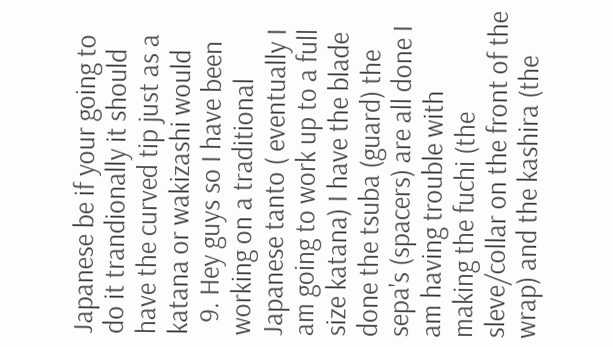Japanese be if your going to do it trandionally it should have the curved tip just as a katana or wakizashi would
  9. Hey guys so I have been working on a traditional Japanese tanto ( eventually I am going to work up to a full size katana) I have the blade done the tsuba (guard) the sepa's (spacers) are all done I am having trouble with making the fuchi (the sleve/collar on the front of the wrap) and the kashira (the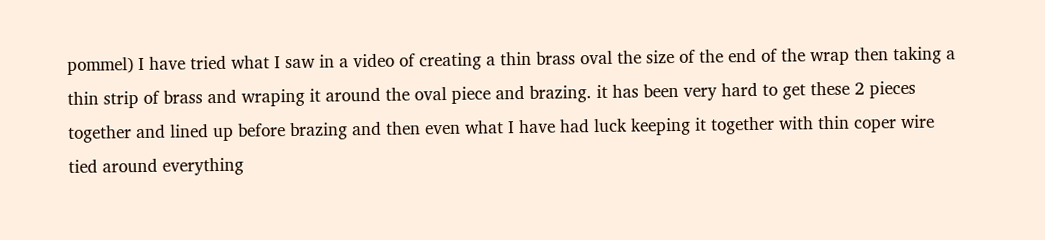pommel) I have tried what I saw in a video of creating a thin brass oval the size of the end of the wrap then taking a thin strip of brass and wraping it around the oval piece and brazing. it has been very hard to get these 2 pieces together and lined up before brazing and then even what I have had luck keeping it together with thin coper wire tied around everything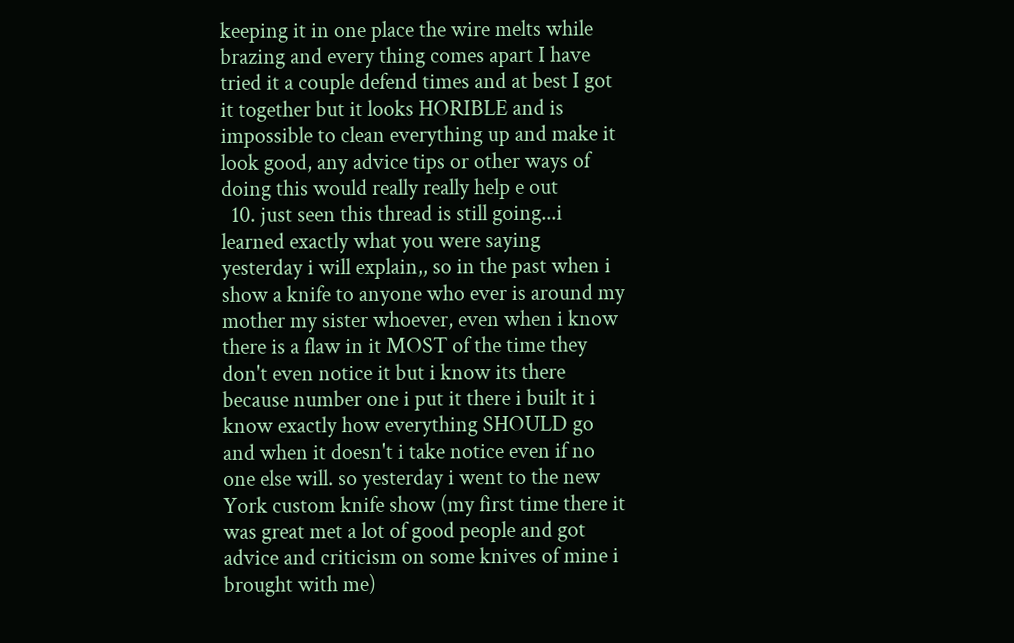keeping it in one place the wire melts while brazing and every thing comes apart I have tried it a couple defend times and at best I got it together but it looks HORIBLE and is impossible to clean everything up and make it look good, any advice tips or other ways of doing this would really really help e out
  10. just seen this thread is still going...i learned exactly what you were saying yesterday i will explain,, so in the past when i show a knife to anyone who ever is around my mother my sister whoever, even when i know there is a flaw in it MOST of the time they don't even notice it but i know its there because number one i put it there i built it i know exactly how everything SHOULD go and when it doesn't i take notice even if no one else will. so yesterday i went to the new York custom knife show (my first time there it was great met a lot of good people and got advice and criticism on some knives of mine i brought with me)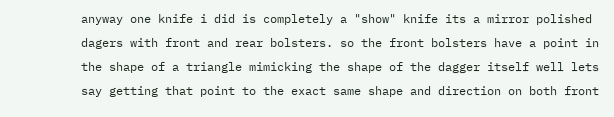anyway one knife i did is completely a "show" knife its a mirror polished dagers with front and rear bolsters. so the front bolsters have a point in the shape of a triangle mimicking the shape of the dagger itself well lets say getting that point to the exact same shape and direction on both front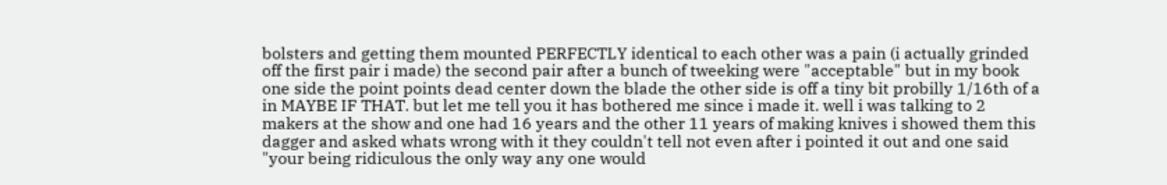bolsters and getting them mounted PERFECTLY identical to each other was a pain (i actually grinded off the first pair i made) the second pair after a bunch of tweeking were "acceptable" but in my book one side the point points dead center down the blade the other side is off a tiny bit probilly 1/16th of a in MAYBE IF THAT. but let me tell you it has bothered me since i made it. well i was talking to 2 makers at the show and one had 16 years and the other 11 years of making knives i showed them this dagger and asked whats wrong with it they couldn't tell not even after i pointed it out and one said "your being ridiculous the only way any one would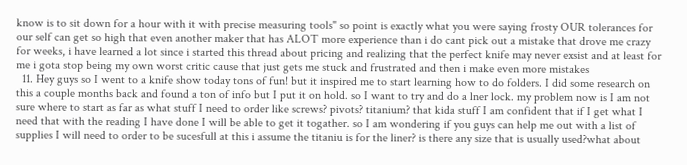know is to sit down for a hour with it with precise measuring tools" so point is exactly what you were saying frosty OUR tolerances for our self can get so high that even another maker that has ALOT more experience than i do cant pick out a mistake that drove me crazy for weeks, i have learned a lot since i started this thread about pricing and realizing that the perfect knife may never exsist and at least for me i gota stop being my own worst critic cause that just gets me stuck and frustrated and then i make even more mistakes
  11. Hey guys so I went to a knife show today tons of fun! but it inspired me to start learning how to do folders. I did some research on this a couple months back and found a ton of info but I put it on hold. so I want to try and do a lner lock. my problem now is I am not sure where to start as far as what stuff I need to order like screws? pivots? titanium? that kida stuff I am confident that if I get what I need that with the reading I have done I will be able to get it togather. so I am wondering if you guys can help me out with a list of supplies I will need to order to be sucesfull at this i assume the titaniu is for the liner? is there any size that is usually used?what about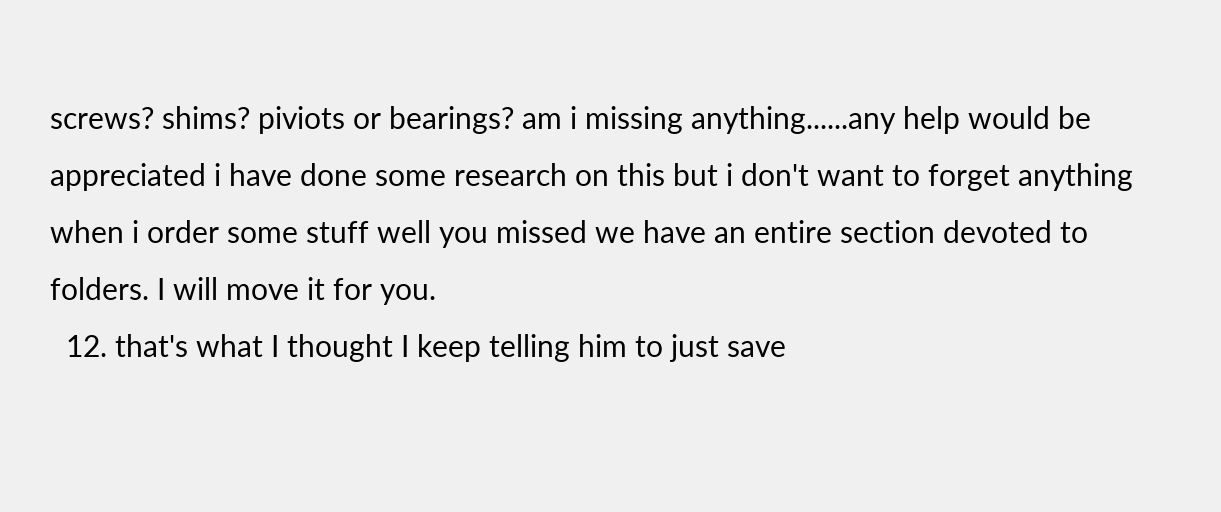screws? shims? piviots or bearings? am i missing anything......any help would be appreciated i have done some research on this but i don't want to forget anything when i order some stuff well you missed we have an entire section devoted to folders. I will move it for you.
  12. that's what I thought I keep telling him to just save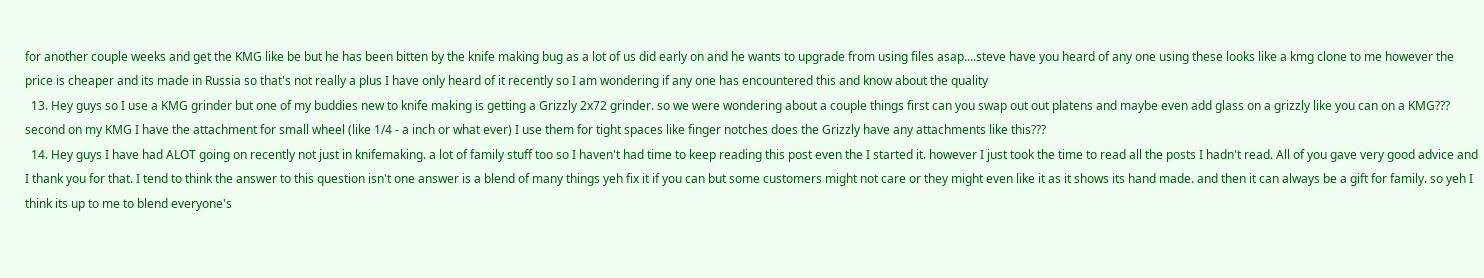for another couple weeks and get the KMG like be but he has been bitten by the knife making bug as a lot of us did early on and he wants to upgrade from using files asap....steve have you heard of any one using these looks like a kmg clone to me however the price is cheaper and its made in Russia so that's not really a plus I have only heard of it recently so I am wondering if any one has encountered this and know about the quality
  13. Hey guys so I use a KMG grinder but one of my buddies new to knife making is getting a Grizzly 2x72 grinder. so we were wondering about a couple things first can you swap out out platens and maybe even add glass on a grizzly like you can on a KMG??? second on my KMG I have the attachment for small wheel (like 1/4 - a inch or what ever) I use them for tight spaces like finger notches does the Grizzly have any attachments like this???
  14. Hey guys I have had ALOT going on recently not just in knifemaking. a lot of family stuff too so I haven't had time to keep reading this post even the I started it. however I just took the time to read all the posts I hadn't read. All of you gave very good advice and I thank you for that. I tend to think the answer to this question isn't one answer is a blend of many things yeh fix it if you can but some customers might not care or they might even like it as it shows its hand made. and then it can always be a gift for family. so yeh I think its up to me to blend everyone's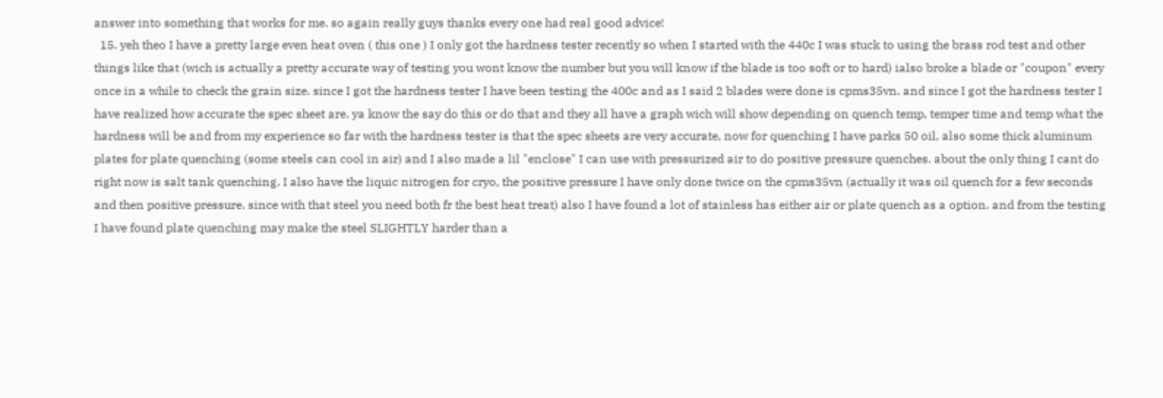answer into something that works for me. so again really guys thanks every one had real good advice!
  15. yeh theo I have a pretty large even heat oven ( this one ) I only got the hardness tester recently so when I started with the 440c I was stuck to using the brass rod test and other things like that (wich is actually a pretty accurate way of testing you wont know the number but you will know if the blade is too soft or to hard) ialso broke a blade or "coupon" every once in a while to check the grain size. since I got the hardness tester I have been testing the 400c and as I said 2 blades were done is cpms35vn. and since I got the hardness tester I have realized how accurate the spec sheet are. ya know the say do this or do that and they all have a graph wich will show depending on quench temp, temper time and temp what the hardness will be and from my experience so far with the hardness tester is that the spec sheets are very accurate, now for quenching I have parks 50 oil, also some thick aluminum plates for plate quenching (some steels can cool in air) and I also made a lil "enclose" I can use with pressurized air to do positive pressure quenches. about the only thing I cant do right now is salt tank quenching. I also have the liquic nitrogen for cryo, the positive pressure I have only done twice on the cpms35vn (actually it was oil quench for a few seconds and then positive pressure. since with that steel you need both fr the best heat treat) also I have found a lot of stainless has either air or plate quench as a option. and from the testing I have found plate quenching may make the steel SLIGHTLY harder than a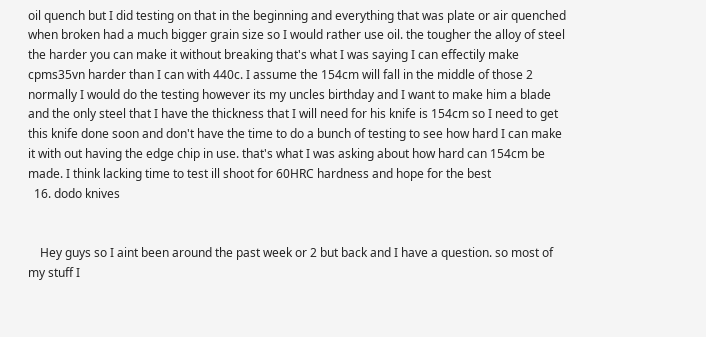oil quench but I did testing on that in the beginning and everything that was plate or air quenched when broken had a much bigger grain size so I would rather use oil. the tougher the alloy of steel the harder you can make it without breaking that's what I was saying I can effectily make cpms35vn harder than I can with 440c. I assume the 154cm will fall in the middle of those 2 normally I would do the testing however its my uncles birthday and I want to make him a blade and the only steel that I have the thickness that I will need for his knife is 154cm so I need to get this knife done soon and don't have the time to do a bunch of testing to see how hard I can make it with out having the edge chip in use. that's what I was asking about how hard can 154cm be made. I think lacking time to test ill shoot for 60HRC hardness and hope for the best
  16. dodo knives


    Hey guys so I aint been around the past week or 2 but back and I have a question. so most of my stuff I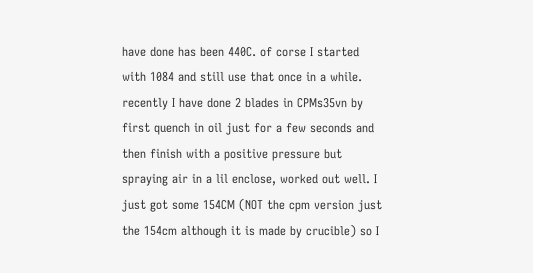have done has been 440C. of corse I started with 1084 and still use that once in a while. recently I have done 2 blades in CPMs35vn by first quench in oil just for a few seconds and then finish with a positive pressure but spraying air in a lil enclose, worked out well. I just got some 154CM (NOT the cpm version just the 154cm although it is made by crucible) so I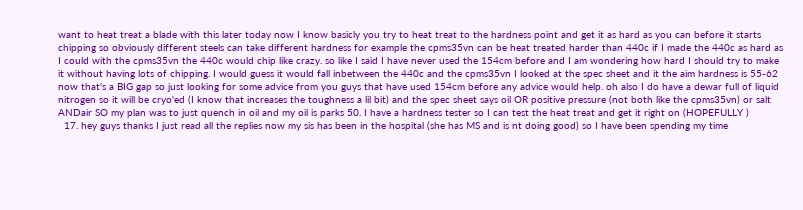want to heat treat a blade with this later today now I know basicly you try to heat treat to the hardness point and get it as hard as you can before it starts chipping so obviously different steels can take different hardness for example the cpms35vn can be heat treated harder than 440c if I made the 440c as hard as I could with the cpms35vn the 440c would chip like crazy. so like I said I have never used the 154cm before and I am wondering how hard I should try to make it without having lots of chipping. I would guess it would fall inbetween the 440c and the cpms35vn I looked at the spec sheet and it the aim hardness is 55-62 now that's a BIG gap so just looking for some advice from you guys that have used 154cm before any advice would help. oh also I do have a dewar full of liquid nitrogen so it will be cryo'ed (I know that increases the toughness a lil bit) and the spec sheet says oil OR positive pressure (not both like the cpms35vn) or salt ANDair SO my plan was to just quench in oil and my oil is parks 50. I have a hardness tester so I can test the heat treat and get it right on (HOPEFULLY )
  17. hey guys thanks I just read all the replies now my sis has been in the hospital (she has MS and is nt doing good) so I have been spending my time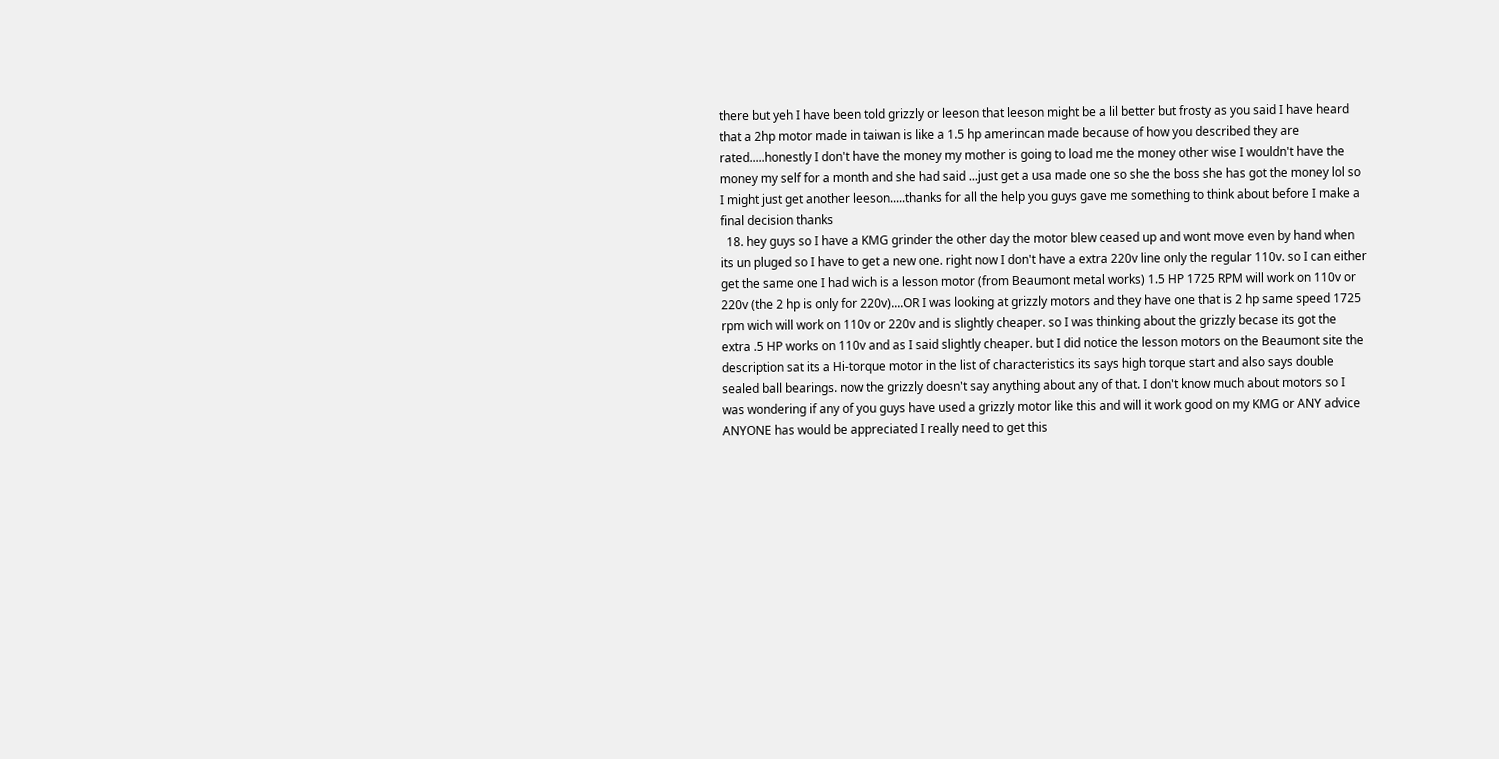there but yeh I have been told grizzly or leeson that leeson might be a lil better but frosty as you said I have heard that a 2hp motor made in taiwan is like a 1.5 hp amerincan made because of how you described they are rated.....honestly I don't have the money my mother is going to load me the money other wise I wouldn't have the money my self for a month and she had said ...just get a usa made one so she the boss she has got the money lol so I might just get another leeson.....thanks for all the help you guys gave me something to think about before I make a final decision thanks
  18. hey guys so I have a KMG grinder the other day the motor blew ceased up and wont move even by hand when its un pluged so I have to get a new one. right now I don't have a extra 220v line only the regular 110v. so I can either get the same one I had wich is a lesson motor (from Beaumont metal works) 1.5 HP 1725 RPM will work on 110v or 220v (the 2 hp is only for 220v)....OR I was looking at grizzly motors and they have one that is 2 hp same speed 1725 rpm wich will work on 110v or 220v and is slightly cheaper. so I was thinking about the grizzly becase its got the extra .5 HP works on 110v and as I said slightly cheaper. but I did notice the lesson motors on the Beaumont site the description sat its a Hi-torque motor in the list of characteristics its says high torque start and also says double sealed ball bearings. now the grizzly doesn't say anything about any of that. I don't know much about motors so I was wondering if any of you guys have used a grizzly motor like this and will it work good on my KMG or ANY advice ANYONE has would be appreciated I really need to get this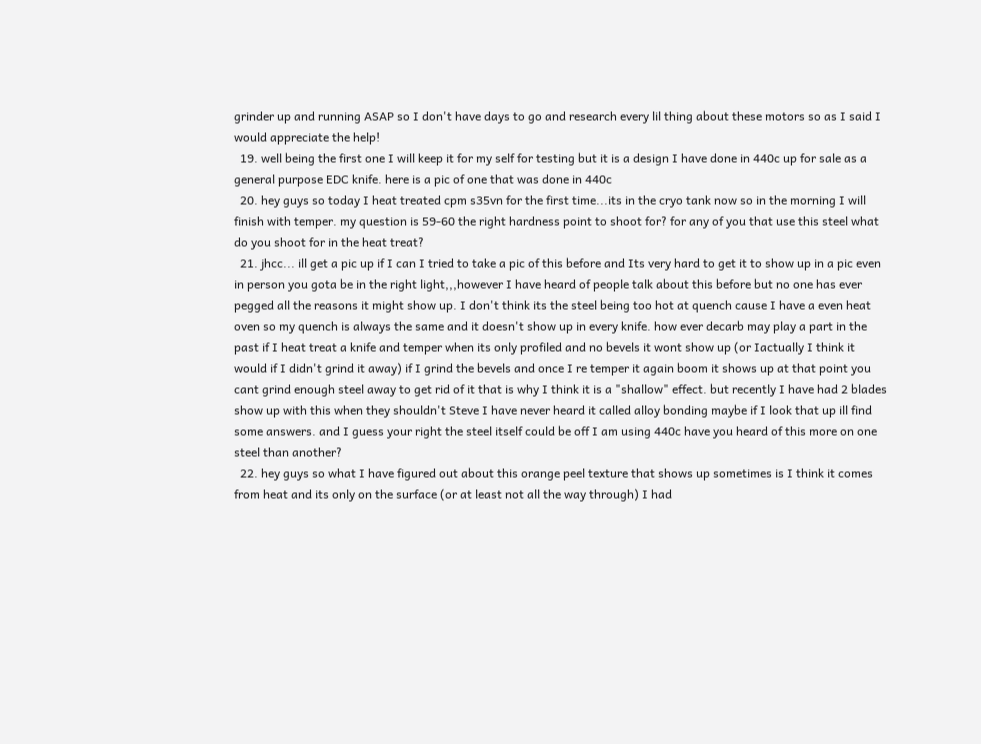grinder up and running ASAP so I don't have days to go and research every lil thing about these motors so as I said I would appreciate the help!
  19. well being the first one I will keep it for my self for testing but it is a design I have done in 440c up for sale as a general purpose EDC knife. here is a pic of one that was done in 440c
  20. hey guys so today I heat treated cpm s35vn for the first time...its in the cryo tank now so in the morning I will finish with temper. my question is 59-60 the right hardness point to shoot for? for any of you that use this steel what do you shoot for in the heat treat?
  21. jhcc... ill get a pic up if I can I tried to take a pic of this before and Its very hard to get it to show up in a pic even in person you gota be in the right light,,,however I have heard of people talk about this before but no one has ever pegged all the reasons it might show up. I don't think its the steel being too hot at quench cause I have a even heat oven so my quench is always the same and it doesn't show up in every knife. how ever decarb may play a part in the past if I heat treat a knife and temper when its only profiled and no bevels it wont show up (or Iactually I think it would if I didn't grind it away) if I grind the bevels and once I re temper it again boom it shows up at that point you cant grind enough steel away to get rid of it that is why I think it is a "shallow" effect. but recently I have had 2 blades show up with this when they shouldn't Steve I have never heard it called alloy bonding maybe if I look that up ill find some answers. and I guess your right the steel itself could be off I am using 440c have you heard of this more on one steel than another?
  22. hey guys so what I have figured out about this orange peel texture that shows up sometimes is I think it comes from heat and its only on the surface (or at least not all the way through) I had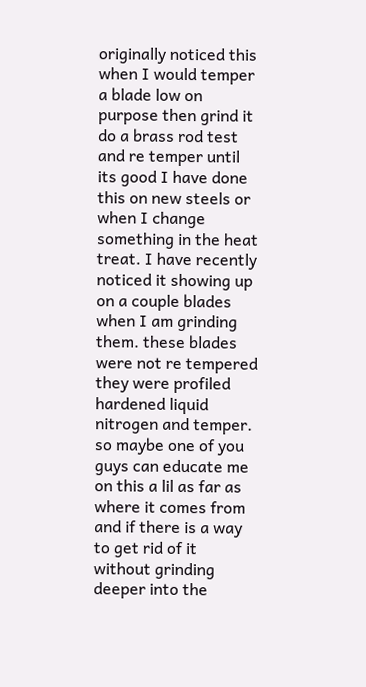originally noticed this when I would temper a blade low on purpose then grind it do a brass rod test and re temper until its good I have done this on new steels or when I change something in the heat treat. I have recently noticed it showing up on a couple blades when I am grinding them. these blades were not re tempered they were profiled hardened liquid nitrogen and temper. so maybe one of you guys can educate me on this a lil as far as where it comes from and if there is a way to get rid of it without grinding deeper into the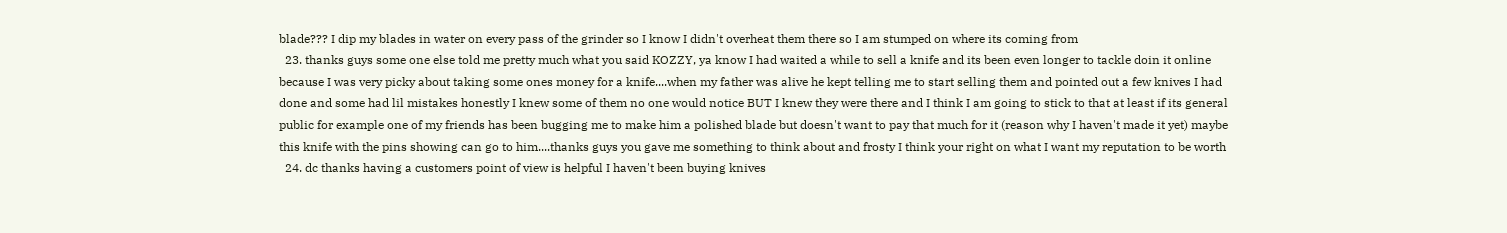blade??? I dip my blades in water on every pass of the grinder so I know I didn't overheat them there so I am stumped on where its coming from
  23. thanks guys some one else told me pretty much what you said KOZZY, ya know I had waited a while to sell a knife and its been even longer to tackle doin it online because I was very picky about taking some ones money for a knife....when my father was alive he kept telling me to start selling them and pointed out a few knives I had done and some had lil mistakes honestly I knew some of them no one would notice BUT I knew they were there and I think I am going to stick to that at least if its general public for example one of my friends has been bugging me to make him a polished blade but doesn't want to pay that much for it (reason why I haven't made it yet) maybe this knife with the pins showing can go to him....thanks guys you gave me something to think about and frosty I think your right on what I want my reputation to be worth
  24. dc thanks having a customers point of view is helpful I haven't been buying knives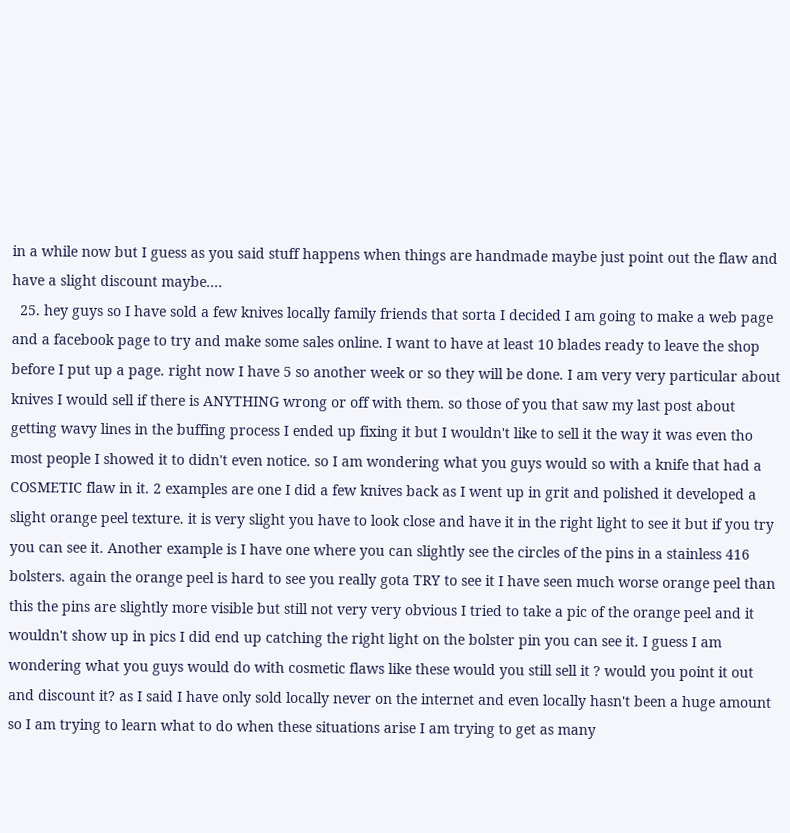in a while now but I guess as you said stuff happens when things are handmade maybe just point out the flaw and have a slight discount maybe....
  25. hey guys so I have sold a few knives locally family friends that sorta I decided I am going to make a web page and a facebook page to try and make some sales online. I want to have at least 10 blades ready to leave the shop before I put up a page. right now I have 5 so another week or so they will be done. I am very very particular about knives I would sell if there is ANYTHING wrong or off with them. so those of you that saw my last post about getting wavy lines in the buffing process I ended up fixing it but I wouldn't like to sell it the way it was even tho most people I showed it to didn't even notice. so I am wondering what you guys would so with a knife that had a COSMETIC flaw in it. 2 examples are one I did a few knives back as I went up in grit and polished it developed a slight orange peel texture. it is very slight you have to look close and have it in the right light to see it but if you try you can see it. Another example is I have one where you can slightly see the circles of the pins in a stainless 416 bolsters. again the orange peel is hard to see you really gota TRY to see it I have seen much worse orange peel than this the pins are slightly more visible but still not very very obvious I tried to take a pic of the orange peel and it wouldn't show up in pics I did end up catching the right light on the bolster pin you can see it. I guess I am wondering what you guys would do with cosmetic flaws like these would you still sell it ? would you point it out and discount it? as I said I have only sold locally never on the internet and even locally hasn't been a huge amount so I am trying to learn what to do when these situations arise I am trying to get as many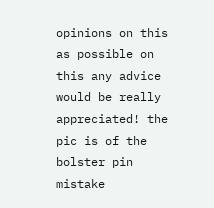opinions on this as possible on this any advice would be really appreciated! the pic is of the bolster pin mistake